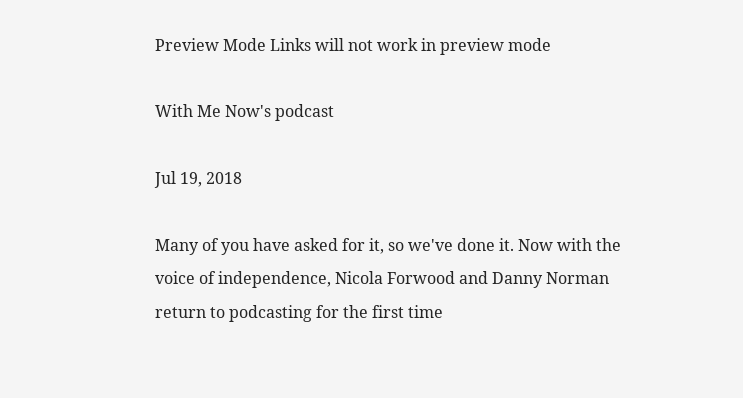Preview Mode Links will not work in preview mode

With Me Now's podcast

Jul 19, 2018

Many of you have asked for it, so we've done it. Now with the voice of independence, Nicola Forwood and Danny Norman return to podcasting for the first time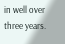in well over three years.